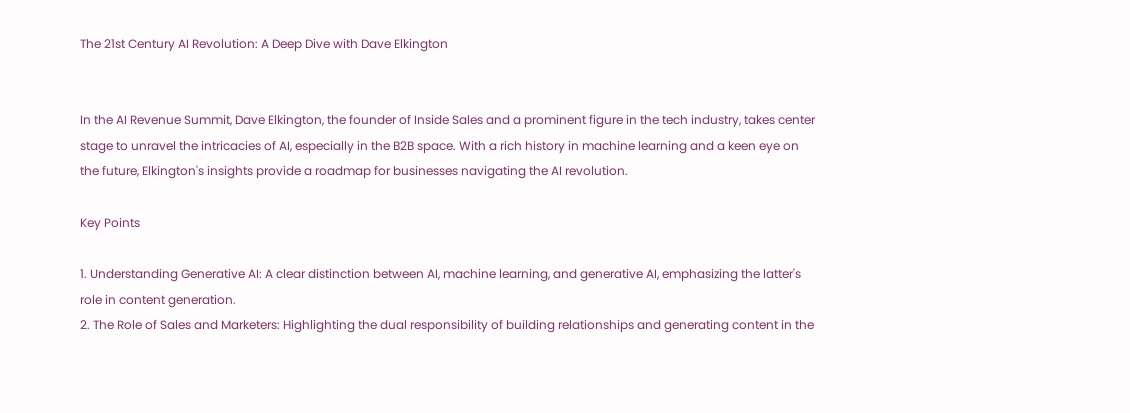The 21st Century AI Revolution: A Deep Dive with Dave Elkington


In the AI Revenue Summit, Dave Elkington, the founder of Inside Sales and a prominent figure in the tech industry, takes center stage to unravel the intricacies of AI, especially in the B2B space. With a rich history in machine learning and a keen eye on the future, Elkington's insights provide a roadmap for businesses navigating the AI revolution.

Key Points

1. Understanding Generative AI: A clear distinction between AI, machine learning, and generative AI, emphasizing the latter's role in content generation.
2. The Role of Sales and Marketers: Highlighting the dual responsibility of building relationships and generating content in the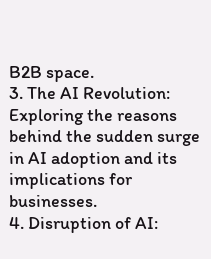B2B space.
3. The AI Revolution: Exploring the reasons behind the sudden surge in AI adoption and its implications for businesses.
4. Disruption of AI: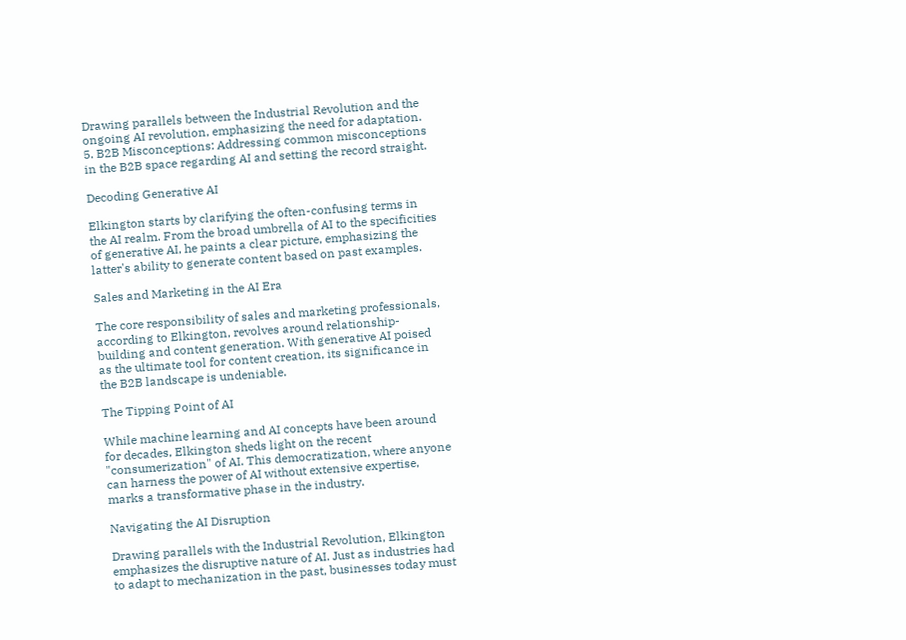Drawing parallels between the Industrial Revolution and the ongoing AI revolution, emphasizing the need for adaptation.
5. B2B Misconceptions: Addressing common misconceptions in the B2B space regarding AI and setting the record straight.

Decoding Generative AI

Elkington starts by clarifying the often-confusing terms in the AI realm. From the broad umbrella of AI to the specificities of generative AI, he paints a clear picture, emphasizing the latter's ability to generate content based on past examples.

Sales and Marketing in the AI Era

The core responsibility of sales and marketing professionals, according to Elkington, revolves around relationship-building and content generation. With generative AI poised as the ultimate tool for content creation, its significance in the B2B landscape is undeniable.

The Tipping Point of AI

While machine learning and AI concepts have been around for decades, Elkington sheds light on the recent "consumerization" of AI. This democratization, where anyone can harness the power of AI without extensive expertise, marks a transformative phase in the industry.

Navigating the AI Disruption

Drawing parallels with the Industrial Revolution, Elkington emphasizes the disruptive nature of AI. Just as industries had to adapt to mechanization in the past, businesses today must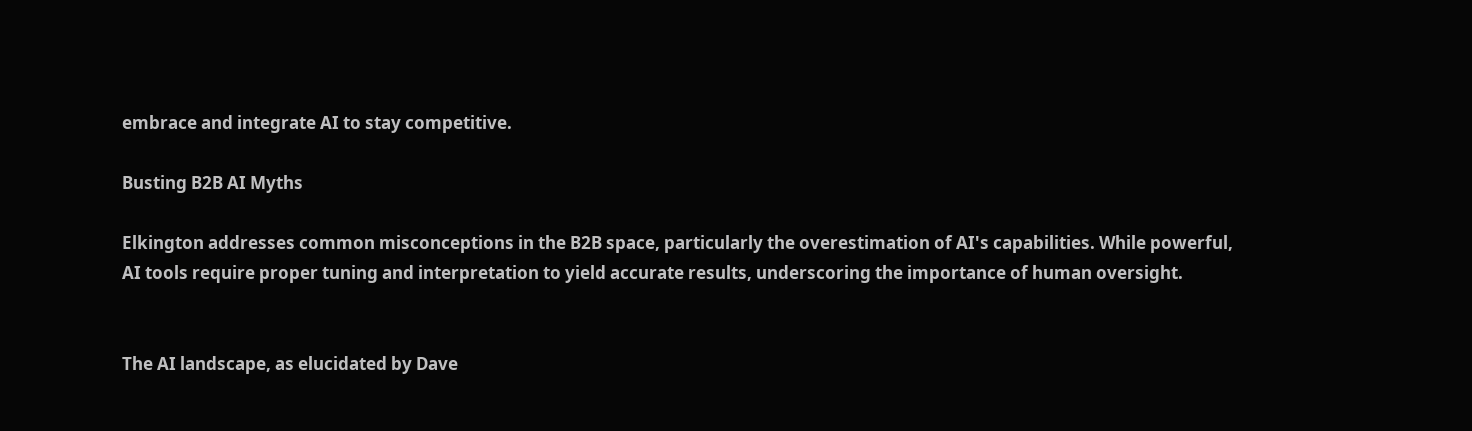embrace and integrate AI to stay competitive.

Busting B2B AI Myths

Elkington addresses common misconceptions in the B2B space, particularly the overestimation of AI's capabilities. While powerful, AI tools require proper tuning and interpretation to yield accurate results, underscoring the importance of human oversight.


The AI landscape, as elucidated by Dave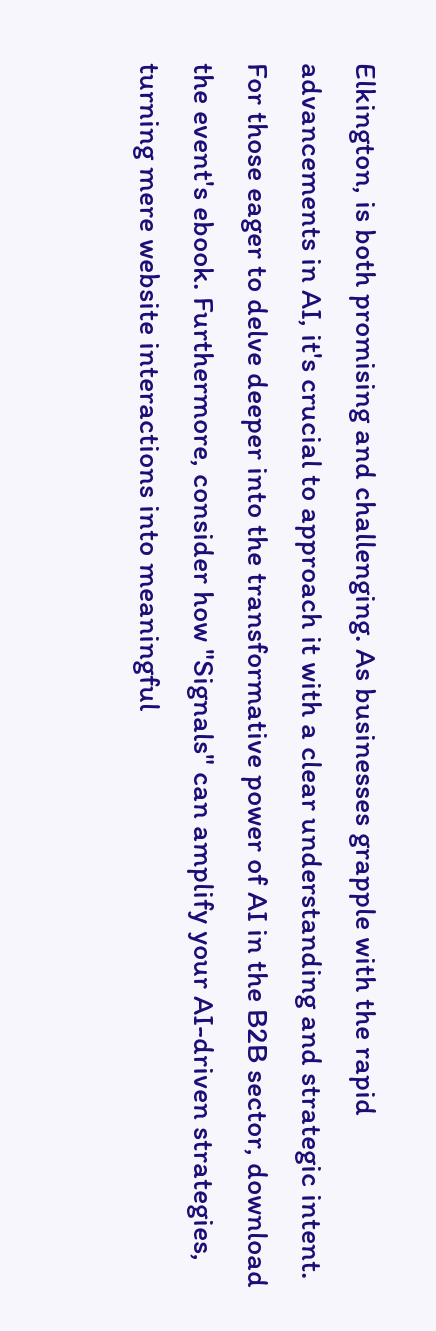Elkington, is both promising and challenging. As businesses grapple with the rapid advancements in AI, it's crucial to approach it with a clear understanding and strategic intent. For those eager to delve deeper into the transformative power of AI in the B2B sector, download the event's ebook. Furthermore, consider how "Signals" can amplify your AI-driven strategies, turning mere website interactions into meaningful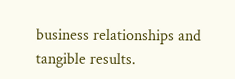business relationships and tangible results.